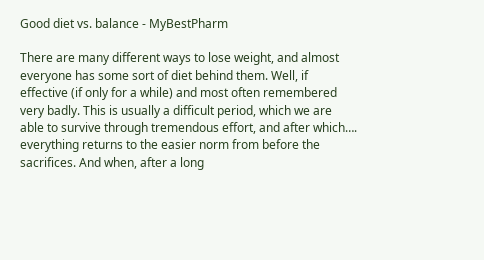Good diet vs. balance - MyBestPharm

There are many different ways to lose weight, and almost everyone has some sort of diet behind them. Well, if effective (if only for a while) and most often remembered very badly. This is usually a difficult period, which we are able to survive through tremendous effort, and after which…. everything returns to the easier norm from before the sacrifices. And when, after a long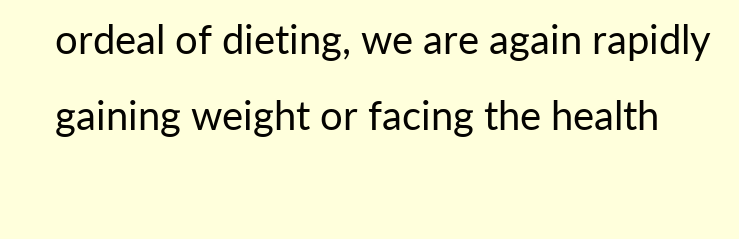ordeal of dieting, we are again rapidly gaining weight or facing the health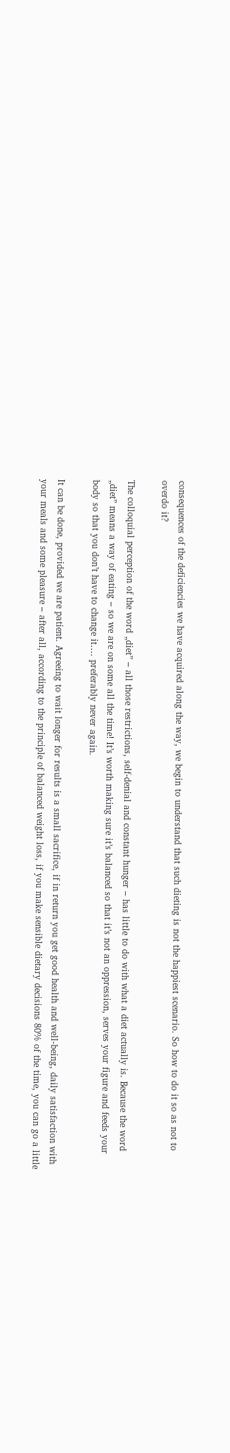consequences of the deficiencies we have acquired along the way, we begin to understand that such dieting is not the happiest scenario. So how to do it so as not to overdo it?

The colloquial perception of the word „diet” – all those restrictions, self-denial and constant hunger – has little to do with what a diet actually is. Because the word „diet” means a way of eating – so we are on some all the time! It’s worth making sure it’s balanced so that it’s not an oppression, serves your figure and feeds your body so that you don’t have to change it…. preferably never again.

It can be done, provided we are patient. Agreeing to wait longer for results is a small sacrifice, if in return you get good health and well-being, daily satisfaction with your meals and some pleasure – after all, according to the principle of balanced weight loss, if you make sensible dietary decisions 80% of the time, you can go a little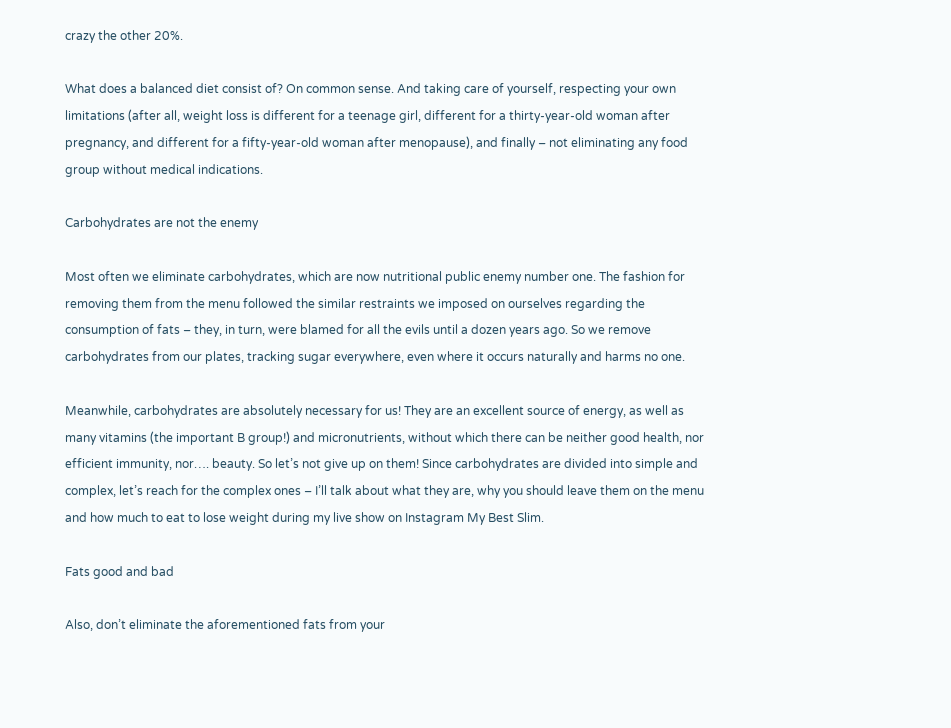crazy the other 20%.

What does a balanced diet consist of? On common sense. And taking care of yourself, respecting your own limitations (after all, weight loss is different for a teenage girl, different for a thirty-year-old woman after pregnancy, and different for a fifty-year-old woman after menopause), and finally – not eliminating any food group without medical indications.

Carbohydrates are not the enemy

Most often we eliminate carbohydrates, which are now nutritional public enemy number one. The fashion for removing them from the menu followed the similar restraints we imposed on ourselves regarding the consumption of fats – they, in turn, were blamed for all the evils until a dozen years ago. So we remove carbohydrates from our plates, tracking sugar everywhere, even where it occurs naturally and harms no one.

Meanwhile, carbohydrates are absolutely necessary for us! They are an excellent source of energy, as well as many vitamins (the important B group!) and micronutrients, without which there can be neither good health, nor efficient immunity, nor…. beauty. So let’s not give up on them! Since carbohydrates are divided into simple and complex, let’s reach for the complex ones – I’ll talk about what they are, why you should leave them on the menu and how much to eat to lose weight during my live show on Instagram My Best Slim.

Fats good and bad

Also, don’t eliminate the aforementioned fats from your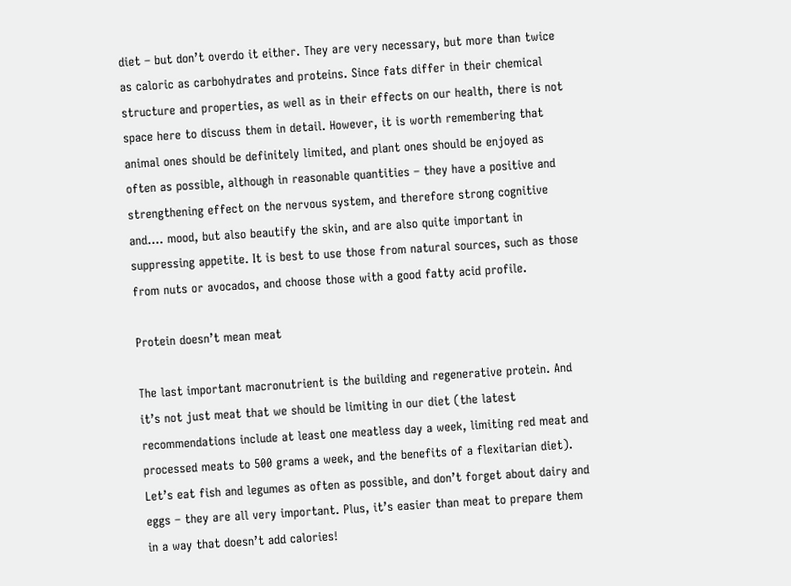diet – but don’t overdo it either. They are very necessary, but more than twice as caloric as carbohydrates and proteins. Since fats differ in their chemical structure and properties, as well as in their effects on our health, there is not space here to discuss them in detail. However, it is worth remembering that animal ones should be definitely limited, and plant ones should be enjoyed as often as possible, although in reasonable quantities – they have a positive and strengthening effect on the nervous system, and therefore strong cognitive and…. mood, but also beautify the skin, and are also quite important in suppressing appetite. It is best to use those from natural sources, such as those from nuts or avocados, and choose those with a good fatty acid profile.

Protein doesn’t mean meat

The last important macronutrient is the building and regenerative protein. And it’s not just meat that we should be limiting in our diet (the latest recommendations include at least one meatless day a week, limiting red meat and processed meats to 500 grams a week, and the benefits of a flexitarian diet). Let’s eat fish and legumes as often as possible, and don’t forget about dairy and eggs – they are all very important. Plus, it’s easier than meat to prepare them in a way that doesn’t add calories!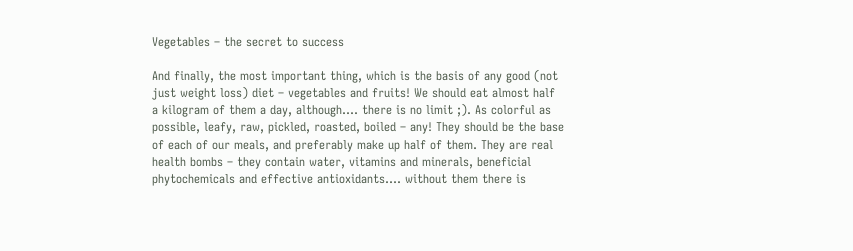Vegetables – the secret to success

And finally, the most important thing, which is the basis of any good (not just weight loss) diet – vegetables and fruits! We should eat almost half a kilogram of them a day, although…. there is no limit ;). As colorful as possible, leafy, raw, pickled, roasted, boiled – any! They should be the base of each of our meals, and preferably make up half of them. They are real health bombs – they contain water, vitamins and minerals, beneficial phytochemicals and effective antioxidants…. without them there is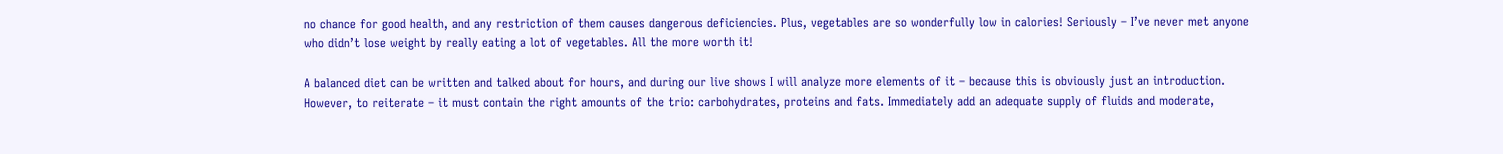no chance for good health, and any restriction of them causes dangerous deficiencies. Plus, vegetables are so wonderfully low in calories! Seriously – I’ve never met anyone who didn’t lose weight by really eating a lot of vegetables. All the more worth it!

A balanced diet can be written and talked about for hours, and during our live shows I will analyze more elements of it – because this is obviously just an introduction. However, to reiterate – it must contain the right amounts of the trio: carbohydrates, proteins and fats. Immediately add an adequate supply of fluids and moderate,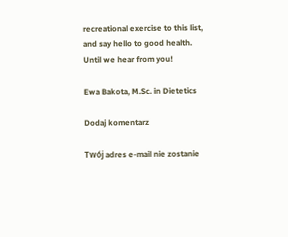recreational exercise to this list, and say hello to good health. Until we hear from you!

Ewa Bakota, M.Sc. in Dietetics

Dodaj komentarz

Twój adres e-mail nie zostanie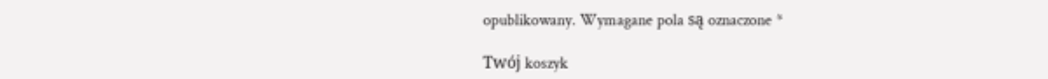opublikowany. Wymagane pola są oznaczone *

Twój koszyk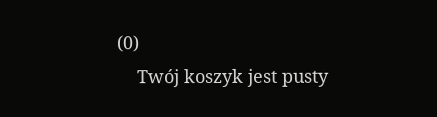(0)
    Twój koszyk jest pusty